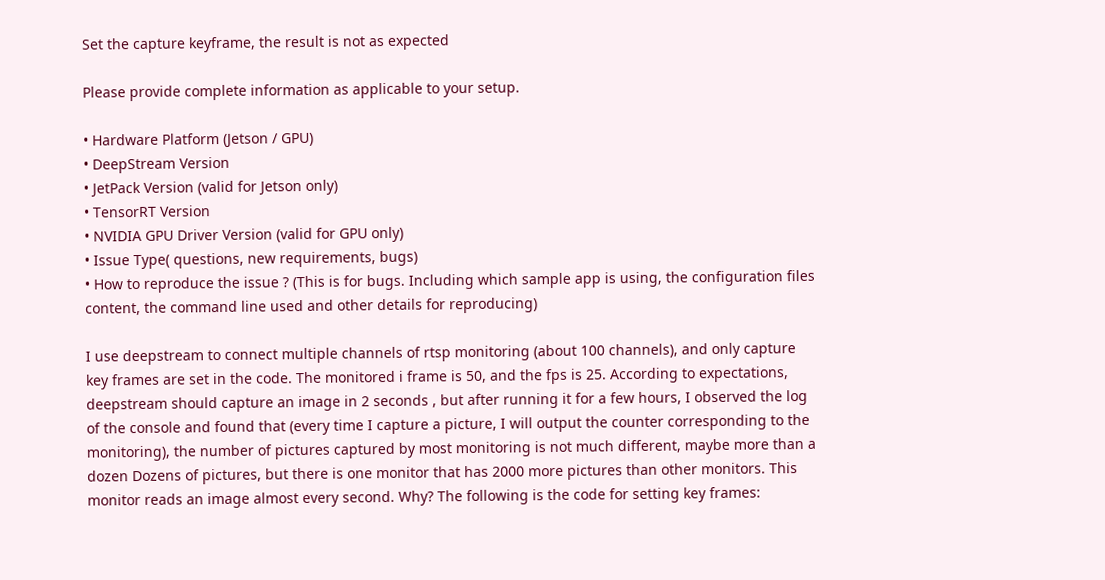Set the capture keyframe, the result is not as expected

Please provide complete information as applicable to your setup.

• Hardware Platform (Jetson / GPU)
• DeepStream Version
• JetPack Version (valid for Jetson only)
• TensorRT Version
• NVIDIA GPU Driver Version (valid for GPU only)
• Issue Type( questions, new requirements, bugs)
• How to reproduce the issue ? (This is for bugs. Including which sample app is using, the configuration files content, the command line used and other details for reproducing)

I use deepstream to connect multiple channels of rtsp monitoring (about 100 channels), and only capture key frames are set in the code. The monitored i frame is 50, and the fps is 25. According to expectations, deepstream should capture an image in 2 seconds , but after running it for a few hours, I observed the log of the console and found that (every time I capture a picture, I will output the counter corresponding to the monitoring), the number of pictures captured by most monitoring is not much different, maybe more than a dozen Dozens of pictures, but there is one monitor that has 2000 more pictures than other monitors. This monitor reads an image almost every second. Why? The following is the code for setting key frames: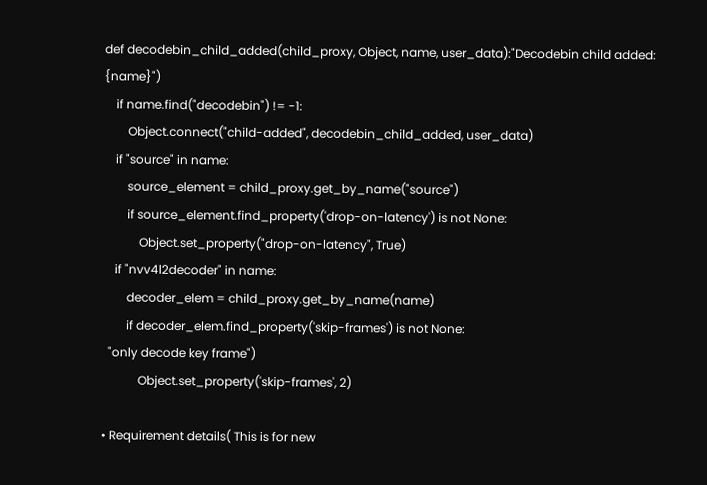def decodebin_child_added(child_proxy, Object, name, user_data):"Decodebin child added: {name}")
    if name.find("decodebin") != -1:
        Object.connect("child-added", decodebin_child_added, user_data)
    if "source" in name:
        source_element = child_proxy.get_by_name("source")
        if source_element.find_property('drop-on-latency') is not None:
            Object.set_property("drop-on-latency", True)
    if "nvv4l2decoder" in name:
        decoder_elem = child_proxy.get_by_name(name)
        if decoder_elem.find_property('skip-frames') is not None:
  "only decode key frame")
            Object.set_property('skip-frames', 2)

• Requirement details( This is for new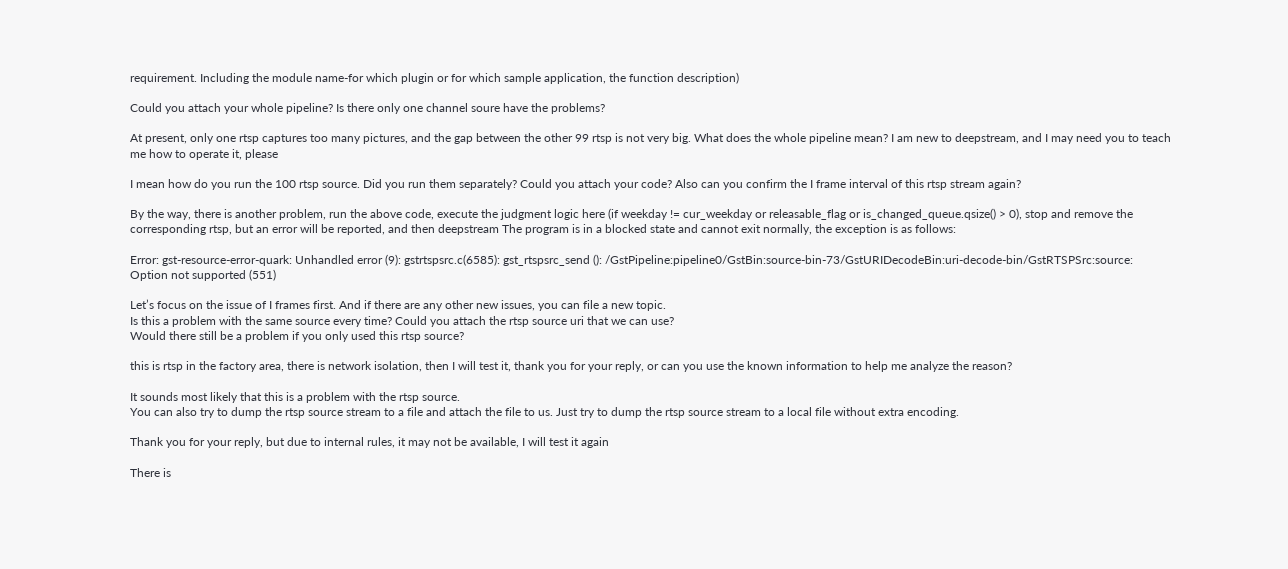requirement. Including the module name-for which plugin or for which sample application, the function description)

Could you attach your whole pipeline? Is there only one channel soure have the problems?

At present, only one rtsp captures too many pictures, and the gap between the other 99 rtsp is not very big. What does the whole pipeline mean? I am new to deepstream, and I may need you to teach me how to operate it, please

I mean how do you run the 100 rtsp source. Did you run them separately? Could you attach your code? Also can you confirm the I frame interval of this rtsp stream again?

By the way, there is another problem, run the above code, execute the judgment logic here (if weekday != cur_weekday or releasable_flag or is_changed_queue.qsize() > 0), stop and remove the corresponding rtsp, but an error will be reported, and then deepstream The program is in a blocked state and cannot exit normally, the exception is as follows:

Error: gst-resource-error-quark: Unhandled error (9): gstrtspsrc.c(6585): gst_rtspsrc_send (): /GstPipeline:pipeline0/GstBin:source-bin-73/GstURIDecodeBin:uri-decode-bin/GstRTSPSrc:source:
Option not supported (551)

Let’s focus on the issue of I frames first. And if there are any other new issues, you can file a new topic.
Is this a problem with the same source every time? Could you attach the rtsp source uri that we can use?
Would there still be a problem if you only used this rtsp source?

this is rtsp in the factory area, there is network isolation, then I will test it, thank you for your reply, or can you use the known information to help me analyze the reason?

It sounds most likely that this is a problem with the rtsp source.
You can also try to dump the rtsp source stream to a file and attach the file to us. Just try to dump the rtsp source stream to a local file without extra encoding.

Thank you for your reply, but due to internal rules, it may not be available, I will test it again

There is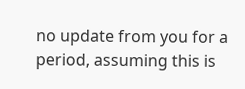no update from you for a period, assuming this is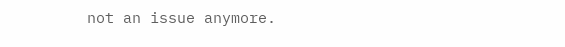not an issue anymore.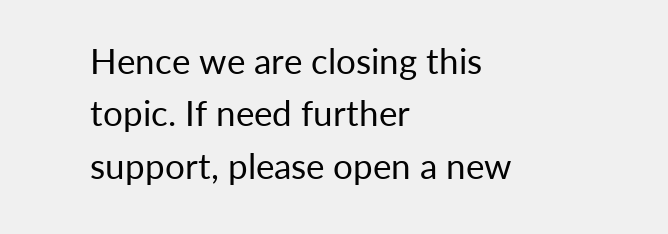Hence we are closing this topic. If need further support, please open a new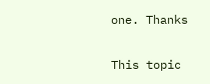one. Thanks

This topic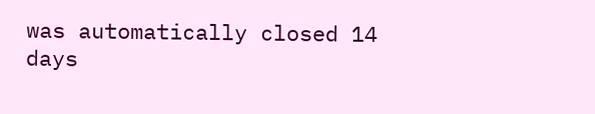was automatically closed 14 days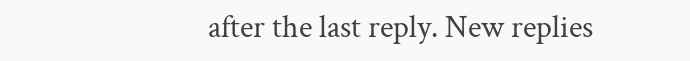after the last reply. New replies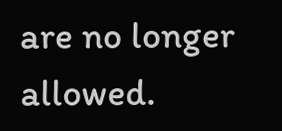are no longer allowed.